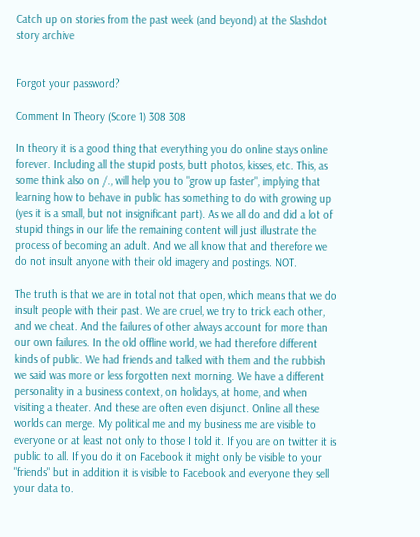Catch up on stories from the past week (and beyond) at the Slashdot story archive


Forgot your password?

Comment In Theory (Score 1) 308 308

In theory it is a good thing that everything you do online stays online forever. Including all the stupid posts, butt photos, kisses, etc. This, as some think also on /., will help you to "grow up faster", implying that learning how to behave in public has something to do with growing up (yes it is a small, but not insignificant part). As we all do and did a lot of stupid things in our life the remaining content will just illustrate the process of becoming an adult. And we all know that and therefore we do not insult anyone with their old imagery and postings. NOT.

The truth is that we are in total not that open, which means that we do insult people with their past. We are cruel, we try to trick each other, and we cheat. And the failures of other always account for more than our own failures. In the old offline world, we had therefore different kinds of public. We had friends and talked with them and the rubbish we said was more or less forgotten next morning. We have a different personality in a business context, on holidays, at home, and when visiting a theater. And these are often even disjunct. Online all these worlds can merge. My political me and my business me are visible to everyone or at least not only to those I told it. If you are on twitter it is public to all. If you do it on Facebook it might only be visible to your "friends" but in addition it is visible to Facebook and everyone they sell your data to.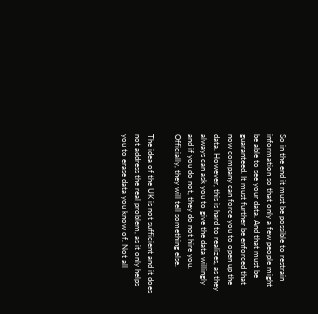So in the end it must be possible to restrain information so that only a few people might be able to see your data. And that must be guaranteed. It must further be enforced that now company can force you to open up the data. However, this is hard to realizes, as they always can ask you to give the data willingly and if you do not, they do not hire you. Officially, they will tell something else.

The idea of the UK is not sufficient and it does not address the real problem, as it only helps you to erase data you know of. Not all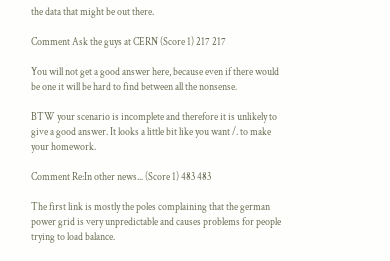the data that might be out there.

Comment Ask the guys at CERN (Score 1) 217 217

You will not get a good answer here, because even if there would be one it will be hard to find between all the nonsense.

BTW your scenario is incomplete and therefore it is unlikely to give a good answer. It looks a little bit like you want /. to make your homework.

Comment Re:In other news... (Score 1) 483 483

The first link is mostly the poles complaining that the german power grid is very unpredictable and causes problems for people trying to load balance.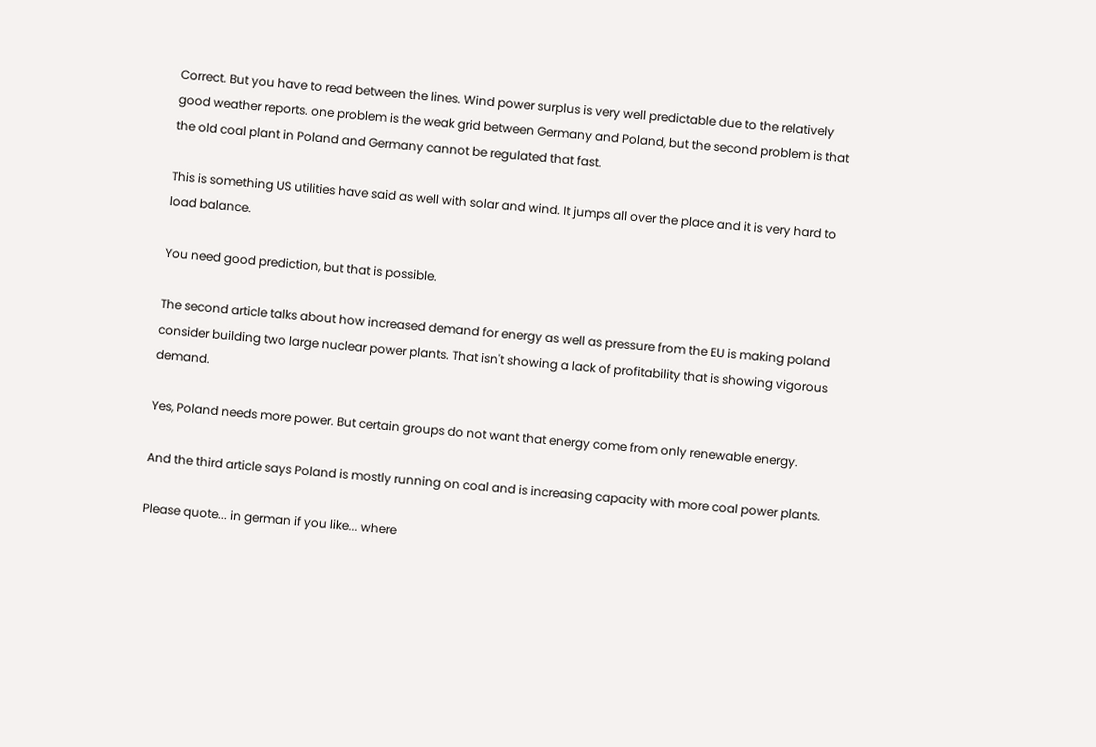Correct. But you have to read between the lines. Wind power surplus is very well predictable due to the relatively good weather reports. one problem is the weak grid between Germany and Poland, but the second problem is that the old coal plant in Poland and Germany cannot be regulated that fast.

This is something US utilities have said as well with solar and wind. It jumps all over the place and it is very hard to load balance.

You need good prediction, but that is possible.

The second article talks about how increased demand for energy as well as pressure from the EU is making poland consider building two large nuclear power plants. That isn't showing a lack of profitability that is showing vigorous demand.

Yes, Poland needs more power. But certain groups do not want that energy come from only renewable energy.

And the third article says Poland is mostly running on coal and is increasing capacity with more coal power plants.

Please quote... in german if you like... where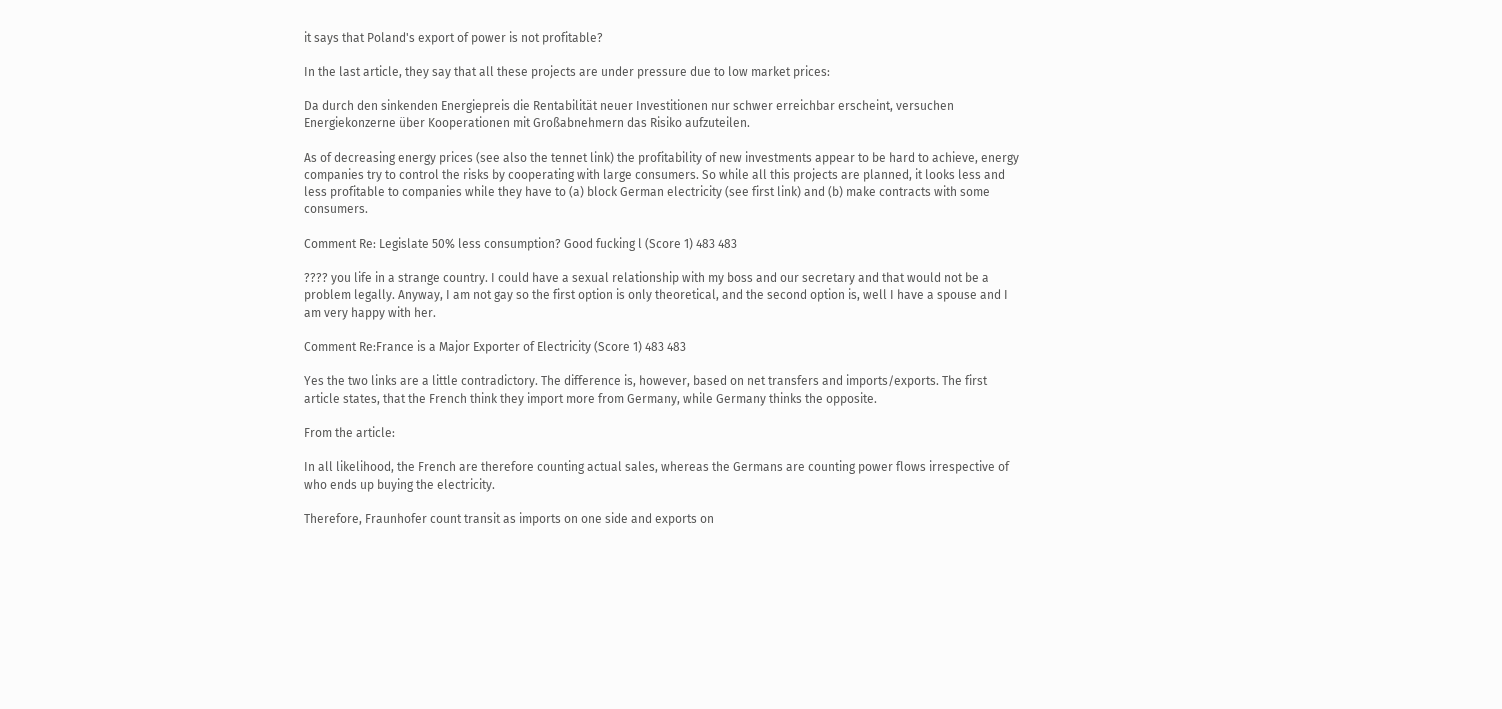it says that Poland's export of power is not profitable?

In the last article, they say that all these projects are under pressure due to low market prices:

Da durch den sinkenden Energiepreis die Rentabilität neuer Investitionen nur schwer erreichbar erscheint, versuchen Energiekonzerne über Kooperationen mit Großabnehmern das Risiko aufzuteilen.

As of decreasing energy prices (see also the tennet link) the profitability of new investments appear to be hard to achieve, energy companies try to control the risks by cooperating with large consumers. So while all this projects are planned, it looks less and less profitable to companies while they have to (a) block German electricity (see first link) and (b) make contracts with some consumers.

Comment Re: Legislate 50% less consumption? Good fucking l (Score 1) 483 483

???? you life in a strange country. I could have a sexual relationship with my boss and our secretary and that would not be a problem legally. Anyway, I am not gay so the first option is only theoretical, and the second option is, well I have a spouse and I am very happy with her.

Comment Re:France is a Major Exporter of Electricity (Score 1) 483 483

Yes the two links are a little contradictory. The difference is, however, based on net transfers and imports/exports. The first article states, that the French think they import more from Germany, while Germany thinks the opposite.

From the article:

In all likelihood, the French are therefore counting actual sales, whereas the Germans are counting power flows irrespective of who ends up buying the electricity.

Therefore, Fraunhofer count transit as imports on one side and exports on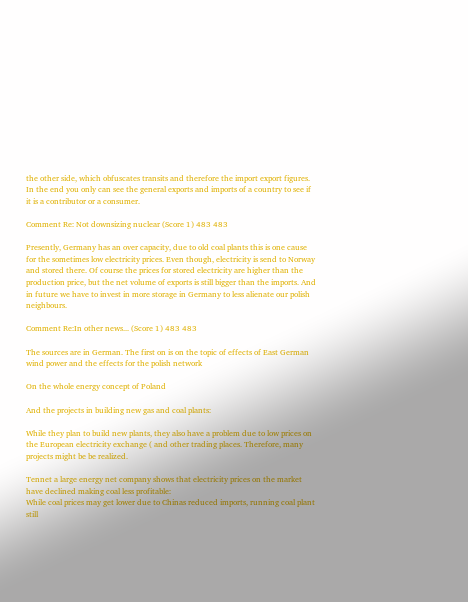the other side, which obfuscates transits and therefore the import export figures. In the end you only can see the general exports and imports of a country to see if it is a contributor or a consumer.

Comment Re: Not downsizing nuclear (Score 1) 483 483

Presently, Germany has an over capacity, due to old coal plants this is one cause for the sometimes low electricity prices. Even though, electricity is send to Norway and stored there. Of course the prices for stored electricity are higher than the production price, but the net volume of exports is still bigger than the imports. And in future we have to invest in more storage in Germany to less alienate our polish neighbours.

Comment Re:In other news... (Score 1) 483 483

The sources are in German. The first on is on the topic of effects of East German wind power and the effects for the polish network

On the whole energy concept of Poland

And the projects in building new gas and coal plants:

While they plan to build new plants, they also have a problem due to low prices on the European electricity exchange ( and other trading places. Therefore, many projects might be be realized.

Tennet a large energy net company shows that electricity prices on the market have declined making coal less profitable:
While coal prices may get lower due to Chinas reduced imports, running coal plant still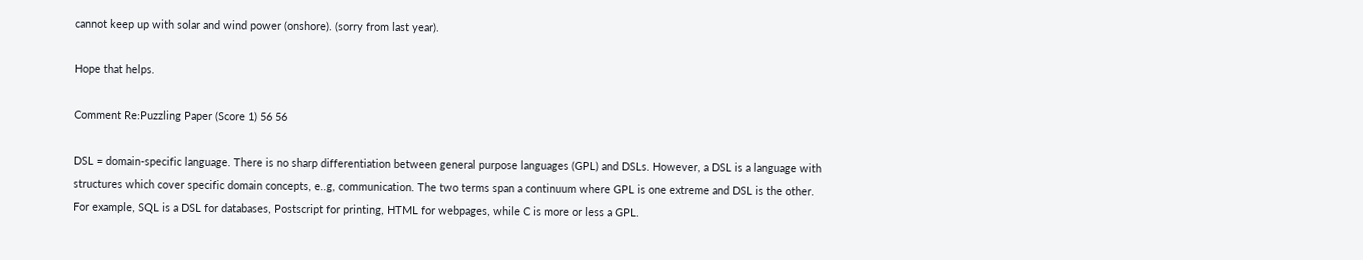cannot keep up with solar and wind power (onshore). (sorry from last year).

Hope that helps.

Comment Re:Puzzling Paper (Score 1) 56 56

DSL = domain-specific language. There is no sharp differentiation between general purpose languages (GPL) and DSLs. However, a DSL is a language with structures which cover specific domain concepts, e..g, communication. The two terms span a continuum where GPL is one extreme and DSL is the other. For example, SQL is a DSL for databases, Postscript for printing, HTML for webpages, while C is more or less a GPL.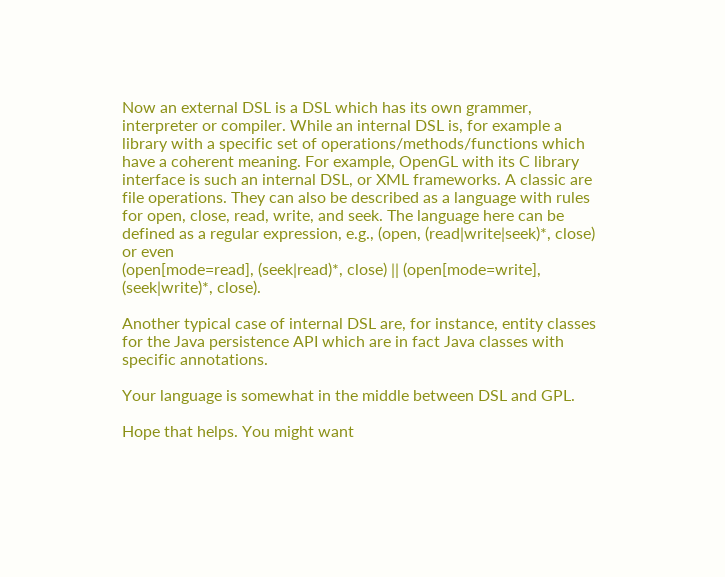Now an external DSL is a DSL which has its own grammer, interpreter or compiler. While an internal DSL is, for example a library with a specific set of operations/methods/functions which have a coherent meaning. For example, OpenGL with its C library interface is such an internal DSL, or XML frameworks. A classic are file operations. They can also be described as a language with rules for open, close, read, write, and seek. The language here can be defined as a regular expression, e.g., (open, (read|write|seek)*, close) or even
(open[mode=read], (seek|read)*, close) || (open[mode=write], (seek|write)*, close).

Another typical case of internal DSL are, for instance, entity classes for the Java persistence API which are in fact Java classes with specific annotations.

Your language is somewhat in the middle between DSL and GPL.

Hope that helps. You might want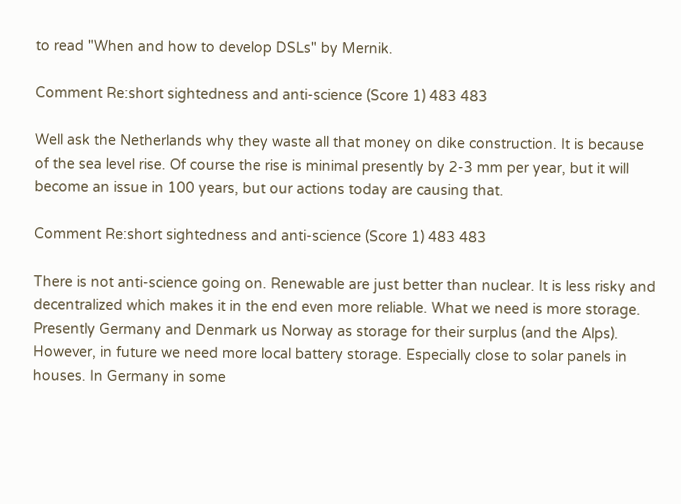to read "When and how to develop DSLs" by Mernik.

Comment Re:short sightedness and anti-science (Score 1) 483 483

Well ask the Netherlands why they waste all that money on dike construction. It is because of the sea level rise. Of course the rise is minimal presently by 2-3 mm per year, but it will become an issue in 100 years, but our actions today are causing that.

Comment Re:short sightedness and anti-science (Score 1) 483 483

There is not anti-science going on. Renewable are just better than nuclear. It is less risky and decentralized which makes it in the end even more reliable. What we need is more storage. Presently Germany and Denmark us Norway as storage for their surplus (and the Alps). However, in future we need more local battery storage. Especially close to solar panels in houses. In Germany in some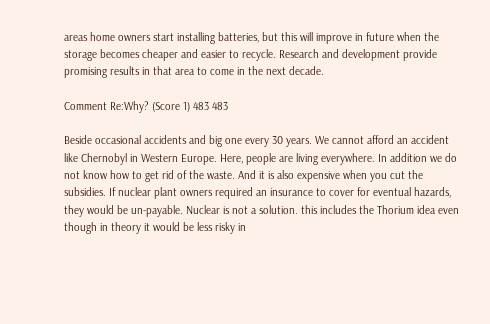areas home owners start installing batteries, but this will improve in future when the storage becomes cheaper and easier to recycle. Research and development provide promising results in that area to come in the next decade.

Comment Re:Why? (Score 1) 483 483

Beside occasional accidents and big one every 30 years. We cannot afford an accident like Chernobyl in Western Europe. Here, people are living everywhere. In addition we do not know how to get rid of the waste. And it is also expensive when you cut the subsidies. If nuclear plant owners required an insurance to cover for eventual hazards, they would be un-payable. Nuclear is not a solution. this includes the Thorium idea even though in theory it would be less risky in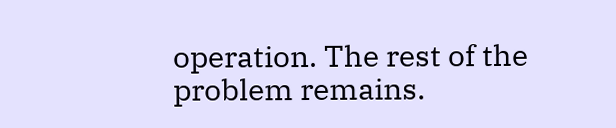operation. The rest of the problem remains.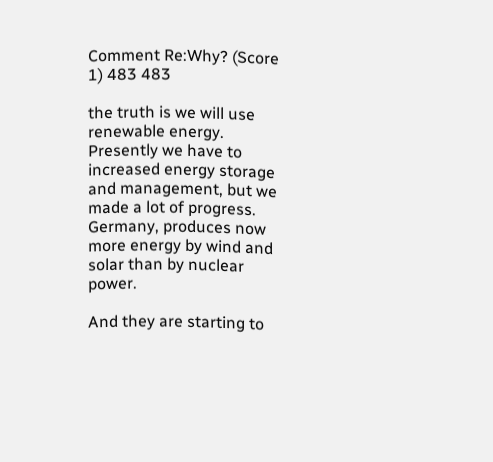Comment Re:Why? (Score 1) 483 483

the truth is we will use renewable energy. Presently we have to increased energy storage and management, but we made a lot of progress. Germany, produces now more energy by wind and solar than by nuclear power.

And they are starting to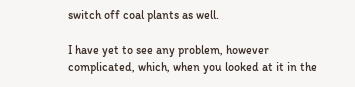switch off coal plants as well.

I have yet to see any problem, however complicated, which, when you looked at it in the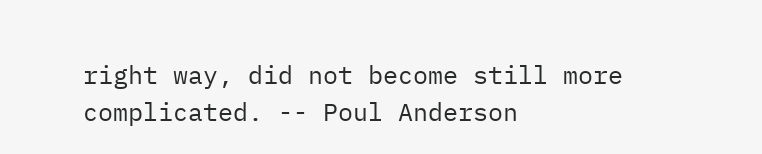right way, did not become still more complicated. -- Poul Anderson